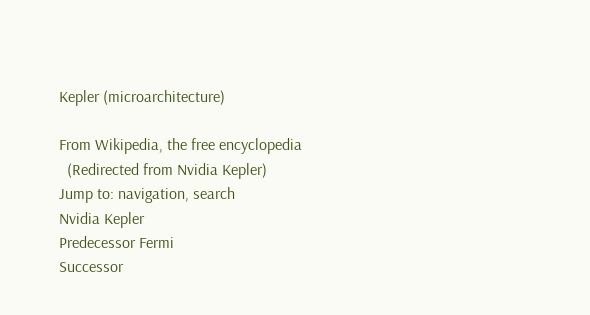Kepler (microarchitecture)

From Wikipedia, the free encyclopedia
  (Redirected from Nvidia Kepler)
Jump to: navigation, search
Nvidia Kepler
Predecessor Fermi
Successor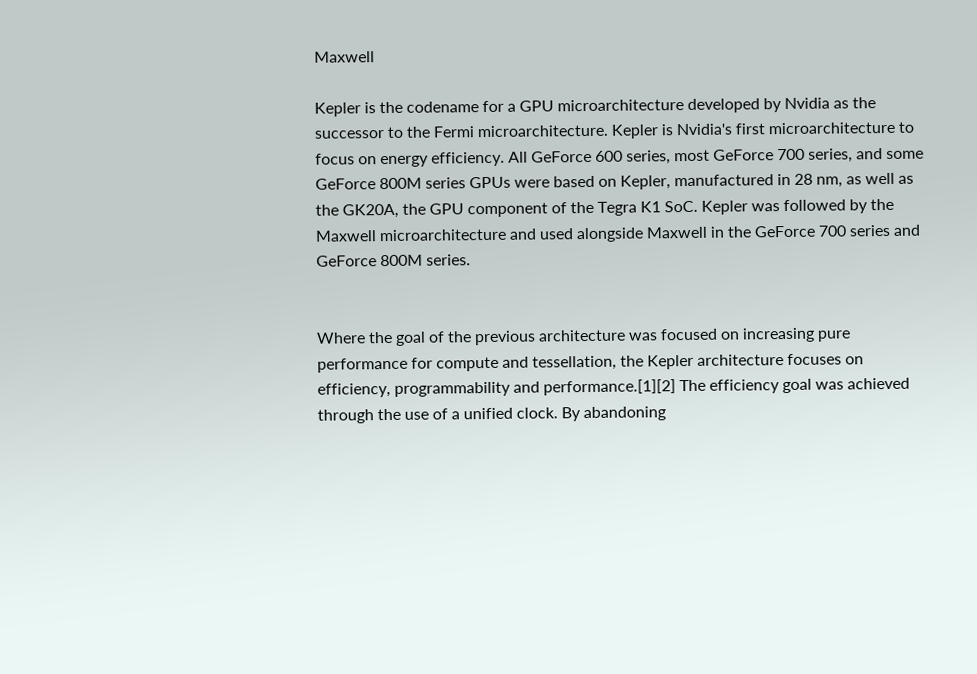Maxwell

Kepler is the codename for a GPU microarchitecture developed by Nvidia as the successor to the Fermi microarchitecture. Kepler is Nvidia's first microarchitecture to focus on energy efficiency. All GeForce 600 series, most GeForce 700 series, and some GeForce 800M series GPUs were based on Kepler, manufactured in 28 nm, as well as the GK20A, the GPU component of the Tegra K1 SoC. Kepler was followed by the Maxwell microarchitecture and used alongside Maxwell in the GeForce 700 series and GeForce 800M series.


Where the goal of the previous architecture was focused on increasing pure performance for compute and tessellation, the Kepler architecture focuses on efficiency, programmability and performance.[1][2] The efficiency goal was achieved through the use of a unified clock. By abandoning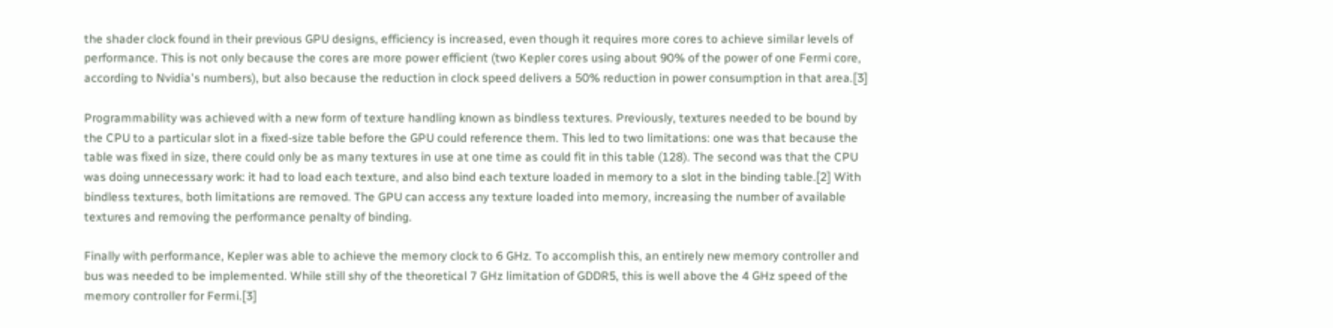the shader clock found in their previous GPU designs, efficiency is increased, even though it requires more cores to achieve similar levels of performance. This is not only because the cores are more power efficient (two Kepler cores using about 90% of the power of one Fermi core, according to Nvidia's numbers), but also because the reduction in clock speed delivers a 50% reduction in power consumption in that area.[3]

Programmability was achieved with a new form of texture handling known as bindless textures. Previously, textures needed to be bound by the CPU to a particular slot in a fixed-size table before the GPU could reference them. This led to two limitations: one was that because the table was fixed in size, there could only be as many textures in use at one time as could fit in this table (128). The second was that the CPU was doing unnecessary work: it had to load each texture, and also bind each texture loaded in memory to a slot in the binding table.[2] With bindless textures, both limitations are removed. The GPU can access any texture loaded into memory, increasing the number of available textures and removing the performance penalty of binding.

Finally with performance, Kepler was able to achieve the memory clock to 6 GHz. To accomplish this, an entirely new memory controller and bus was needed to be implemented. While still shy of the theoretical 7 GHz limitation of GDDR5, this is well above the 4 GHz speed of the memory controller for Fermi.[3]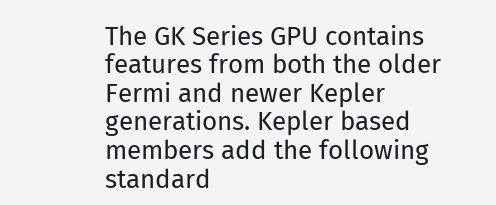The GK Series GPU contains features from both the older Fermi and newer Kepler generations. Kepler based members add the following standard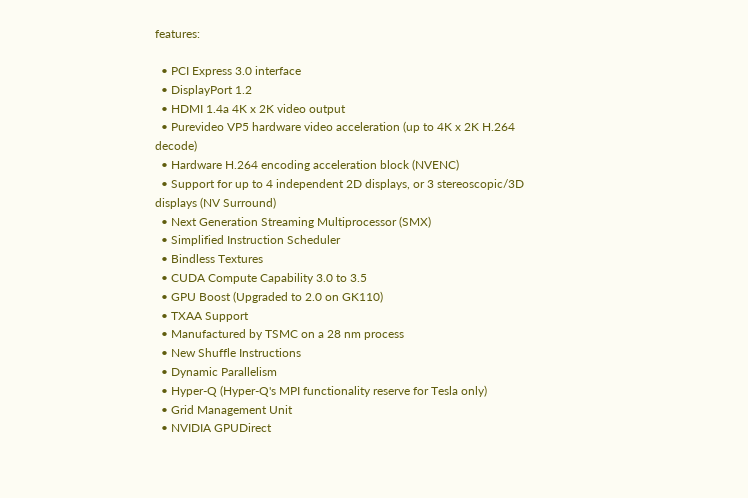features:

  • PCI Express 3.0 interface
  • DisplayPort 1.2
  • HDMI 1.4a 4K x 2K video output
  • Purevideo VP5 hardware video acceleration (up to 4K x 2K H.264 decode)
  • Hardware H.264 encoding acceleration block (NVENC)
  • Support for up to 4 independent 2D displays, or 3 stereoscopic/3D displays (NV Surround)
  • Next Generation Streaming Multiprocessor (SMX)
  • Simplified Instruction Scheduler
  • Bindless Textures
  • CUDA Compute Capability 3.0 to 3.5
  • GPU Boost (Upgraded to 2.0 on GK110)
  • TXAA Support
  • Manufactured by TSMC on a 28 nm process
  • New Shuffle Instructions
  • Dynamic Parallelism
  • Hyper-Q (Hyper-Q's MPI functionality reserve for Tesla only)
  • Grid Management Unit
  • NVIDIA GPUDirect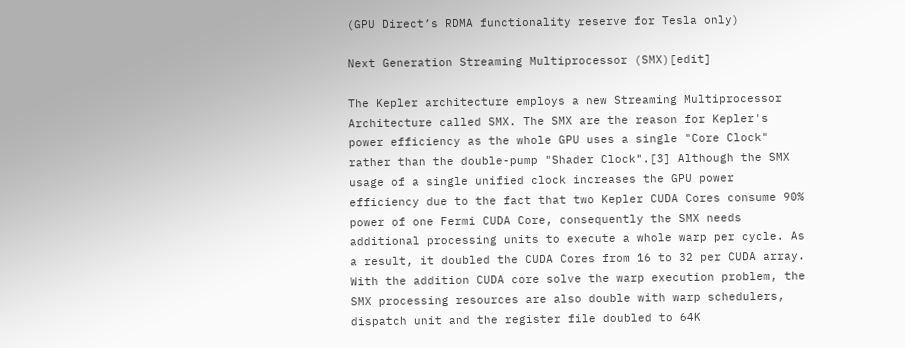(GPU Direct’s RDMA functionality reserve for Tesla only)

Next Generation Streaming Multiprocessor (SMX)[edit]

The Kepler architecture employs a new Streaming Multiprocessor Architecture called SMX. The SMX are the reason for Kepler's power efficiency as the whole GPU uses a single "Core Clock" rather than the double-pump "Shader Clock".[3] Although the SMX usage of a single unified clock increases the GPU power efficiency due to the fact that two Kepler CUDA Cores consume 90% power of one Fermi CUDA Core, consequently the SMX needs additional processing units to execute a whole warp per cycle. As a result, it doubled the CUDA Cores from 16 to 32 per CUDA array. With the addition CUDA core solve the warp execution problem, the SMX processing resources are also double with warp schedulers, dispatch unit and the register file doubled to 64K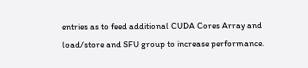entries as to feed additional CUDA Cores Array and load/store and SFU group to increase performance.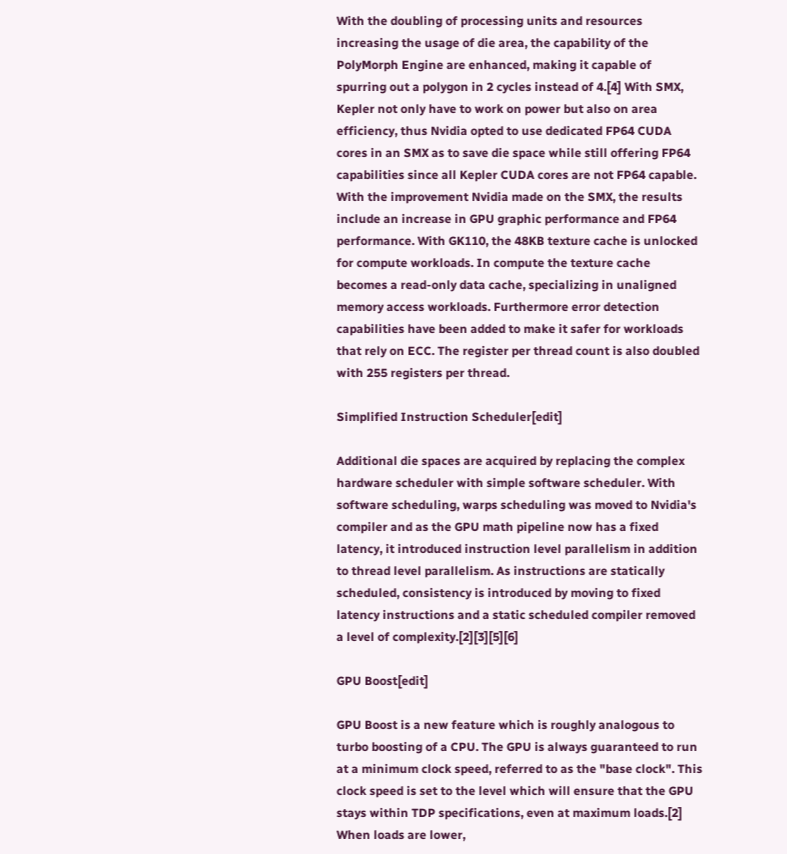With the doubling of processing units and resources increasing the usage of die area, the capability of the PolyMorph Engine are enhanced, making it capable of spurring out a polygon in 2 cycles instead of 4.[4] With SMX, Kepler not only have to work on power but also on area efficiency, thus Nvidia opted to use dedicated FP64 CUDA cores in an SMX as to save die space while still offering FP64 capabilities since all Kepler CUDA cores are not FP64 capable. With the improvement Nvidia made on the SMX, the results include an increase in GPU graphic performance and FP64 performance. With GK110, the 48KB texture cache is unlocked for compute workloads. In compute the texture cache becomes a read-only data cache, specializing in unaligned memory access workloads. Furthermore error detection capabilities have been added to make it safer for workloads that rely on ECC. The register per thread count is also doubled with 255 registers per thread.

Simplified Instruction Scheduler[edit]

Additional die spaces are acquired by replacing the complex hardware scheduler with simple software scheduler. With software scheduling, warps scheduling was moved to Nvidia's compiler and as the GPU math pipeline now has a fixed latency, it introduced instruction level parallelism in addition to thread level parallelism. As instructions are statically scheduled, consistency is introduced by moving to fixed latency instructions and a static scheduled compiler removed a level of complexity.[2][3][5][6]

GPU Boost[edit]

GPU Boost is a new feature which is roughly analogous to turbo boosting of a CPU. The GPU is always guaranteed to run at a minimum clock speed, referred to as the "base clock". This clock speed is set to the level which will ensure that the GPU stays within TDP specifications, even at maximum loads.[2] When loads are lower,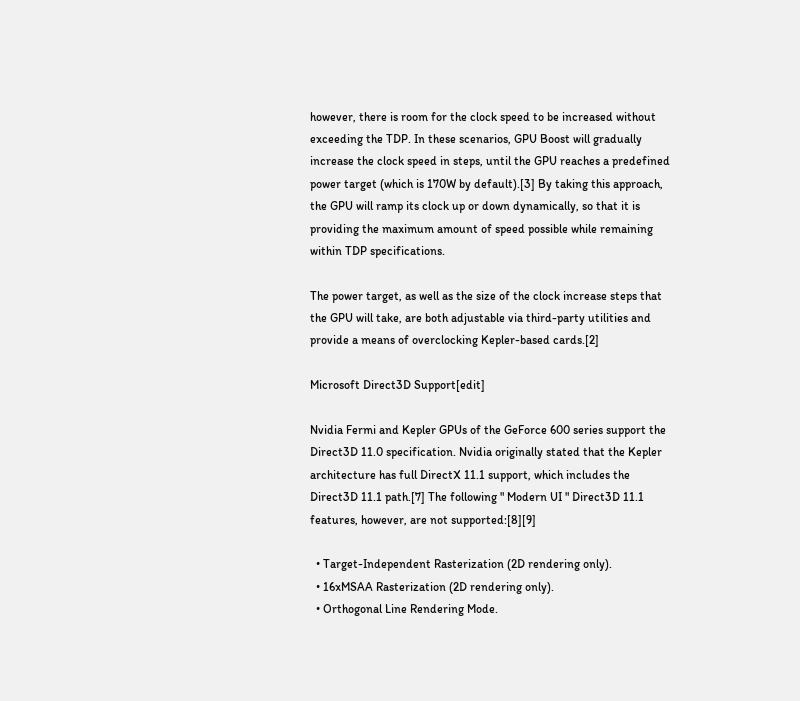however, there is room for the clock speed to be increased without exceeding the TDP. In these scenarios, GPU Boost will gradually increase the clock speed in steps, until the GPU reaches a predefined power target (which is 170W by default).[3] By taking this approach, the GPU will ramp its clock up or down dynamically, so that it is providing the maximum amount of speed possible while remaining within TDP specifications.

The power target, as well as the size of the clock increase steps that the GPU will take, are both adjustable via third-party utilities and provide a means of overclocking Kepler-based cards.[2]

Microsoft Direct3D Support[edit]

Nvidia Fermi and Kepler GPUs of the GeForce 600 series support the Direct3D 11.0 specification. Nvidia originally stated that the Kepler architecture has full DirectX 11.1 support, which includes the Direct3D 11.1 path.[7] The following " Modern UI " Direct3D 11.1 features, however, are not supported:[8][9]

  • Target-Independent Rasterization (2D rendering only).
  • 16xMSAA Rasterization (2D rendering only).
  • Orthogonal Line Rendering Mode.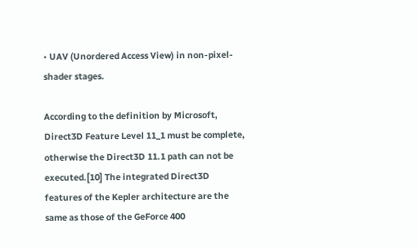• UAV (Unordered Access View) in non-pixel-shader stages.

According to the definition by Microsoft, Direct3D Feature Level 11_1 must be complete, otherwise the Direct3D 11.1 path can not be executed.[10] The integrated Direct3D features of the Kepler architecture are the same as those of the GeForce 400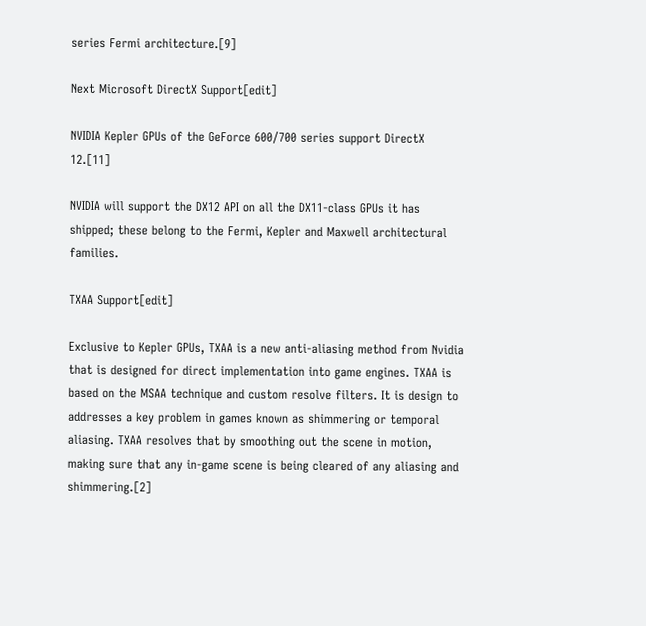series Fermi architecture.[9]

Next Microsoft DirectX Support[edit]

NVIDIA Kepler GPUs of the GeForce 600/700 series support DirectX 12.[11]

NVIDIA will support the DX12 API on all the DX11-class GPUs it has shipped; these belong to the Fermi, Kepler and Maxwell architectural families.

TXAA Support[edit]

Exclusive to Kepler GPUs, TXAA is a new anti-aliasing method from Nvidia that is designed for direct implementation into game engines. TXAA is based on the MSAA technique and custom resolve filters. It is design to addresses a key problem in games known as shimmering or temporal aliasing. TXAA resolves that by smoothing out the scene in motion, making sure that any in-game scene is being cleared of any aliasing and shimmering.[2]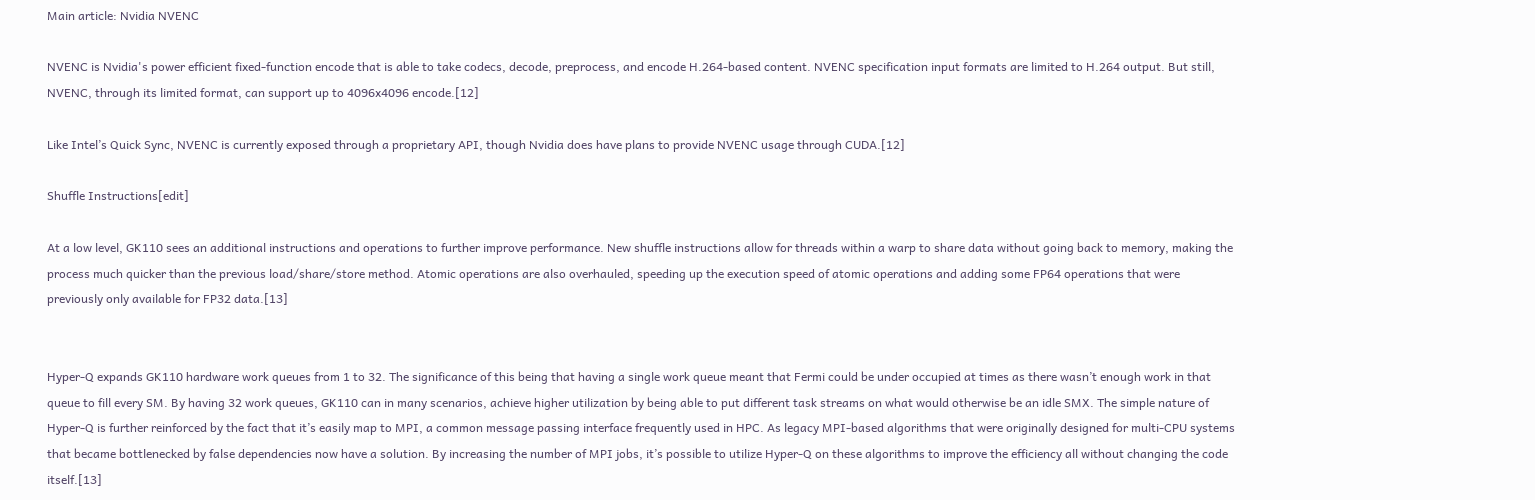Main article: Nvidia NVENC

NVENC is Nvidia's power efficient fixed-function encode that is able to take codecs, decode, preprocess, and encode H.264-based content. NVENC specification input formats are limited to H.264 output. But still, NVENC, through its limited format, can support up to 4096x4096 encode.[12]

Like Intel’s Quick Sync, NVENC is currently exposed through a proprietary API, though Nvidia does have plans to provide NVENC usage through CUDA.[12]

Shuffle Instructions[edit]

At a low level, GK110 sees an additional instructions and operations to further improve performance. New shuffle instructions allow for threads within a warp to share data without going back to memory, making the process much quicker than the previous load/share/store method. Atomic operations are also overhauled, speeding up the execution speed of atomic operations and adding some FP64 operations that were previously only available for FP32 data.[13]


Hyper-Q expands GK110 hardware work queues from 1 to 32. The significance of this being that having a single work queue meant that Fermi could be under occupied at times as there wasn’t enough work in that queue to fill every SM. By having 32 work queues, GK110 can in many scenarios, achieve higher utilization by being able to put different task streams on what would otherwise be an idle SMX. The simple nature of Hyper-Q is further reinforced by the fact that it’s easily map to MPI, a common message passing interface frequently used in HPC. As legacy MPI-based algorithms that were originally designed for multi-CPU systems that became bottlenecked by false dependencies now have a solution. By increasing the number of MPI jobs, it’s possible to utilize Hyper-Q on these algorithms to improve the efficiency all without changing the code itself.[13]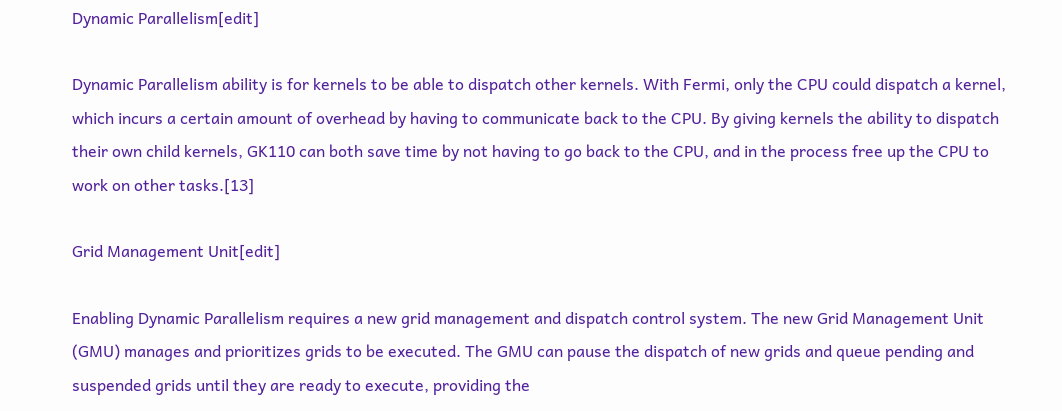Dynamic Parallelism[edit]

Dynamic Parallelism ability is for kernels to be able to dispatch other kernels. With Fermi, only the CPU could dispatch a kernel, which incurs a certain amount of overhead by having to communicate back to the CPU. By giving kernels the ability to dispatch their own child kernels, GK110 can both save time by not having to go back to the CPU, and in the process free up the CPU to work on other tasks.[13]

Grid Management Unit[edit]

Enabling Dynamic Parallelism requires a new grid management and dispatch control system. The new Grid Management Unit (GMU) manages and prioritizes grids to be executed. The GMU can pause the dispatch of new grids and queue pending and suspended grids until they are ready to execute, providing the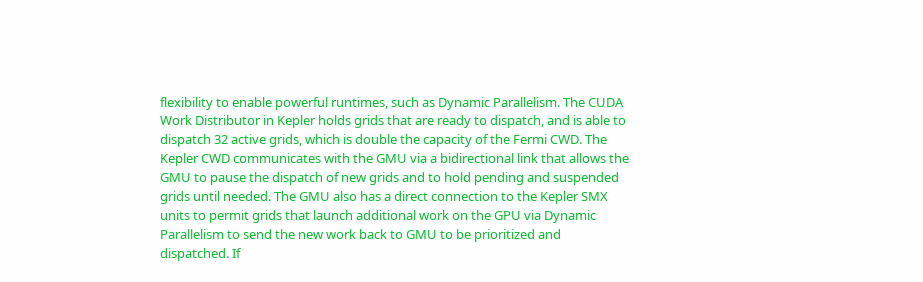flexibility to enable powerful runtimes, such as Dynamic Parallelism. The CUDA Work Distributor in Kepler holds grids that are ready to dispatch, and is able to dispatch 32 active grids, which is double the capacity of the Fermi CWD. The Kepler CWD communicates with the GMU via a bidirectional link that allows the GMU to pause the dispatch of new grids and to hold pending and suspended grids until needed. The GMU also has a direct connection to the Kepler SMX units to permit grids that launch additional work on the GPU via Dynamic Parallelism to send the new work back to GMU to be prioritized and dispatched. If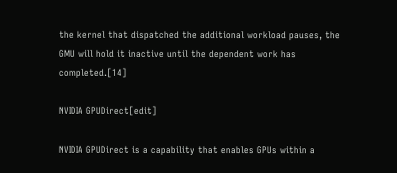the kernel that dispatched the additional workload pauses, the GMU will hold it inactive until the dependent work has completed.[14]

NVIDIA GPUDirect[edit]

NVIDIA GPUDirect is a capability that enables GPUs within a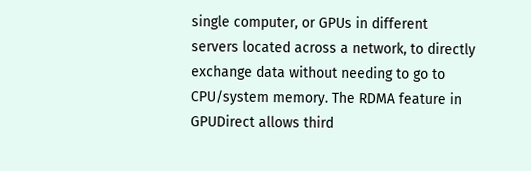single computer, or GPUs in different servers located across a network, to directly exchange data without needing to go to CPU/system memory. The RDMA feature in GPUDirect allows third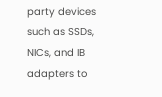party devices such as SSDs, NICs, and IB adapters to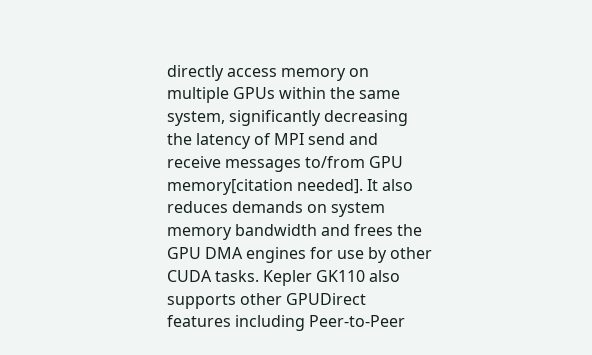directly access memory on multiple GPUs within the same system, significantly decreasing the latency of MPI send and receive messages to/from GPU memory[citation needed]. It also reduces demands on system memory bandwidth and frees the GPU DMA engines for use by other CUDA tasks. Kepler GK110 also supports other GPUDirect features including Peer‐to‐Peer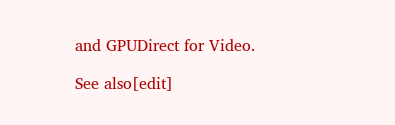and GPUDirect for Video.

See also[edit]